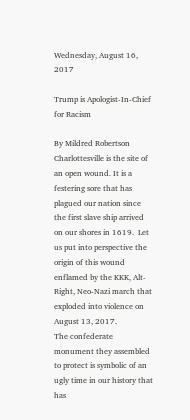Wednesday, August 16, 2017

Trump is Apologist-In-Chief for Racism

By Mildred Robertson
Charlottesville is the site of an open wound. It is a festering sore that has plagued our nation since the first slave ship arrived on our shores in 1619.  Let us put into perspective the origin of this wound enflamed by the KKK, Alt-Right, Neo-Nazi march that exploded into violence on August 13, 2017.
The confederate monument they assembled to protect is symbolic of an ugly time in our history that has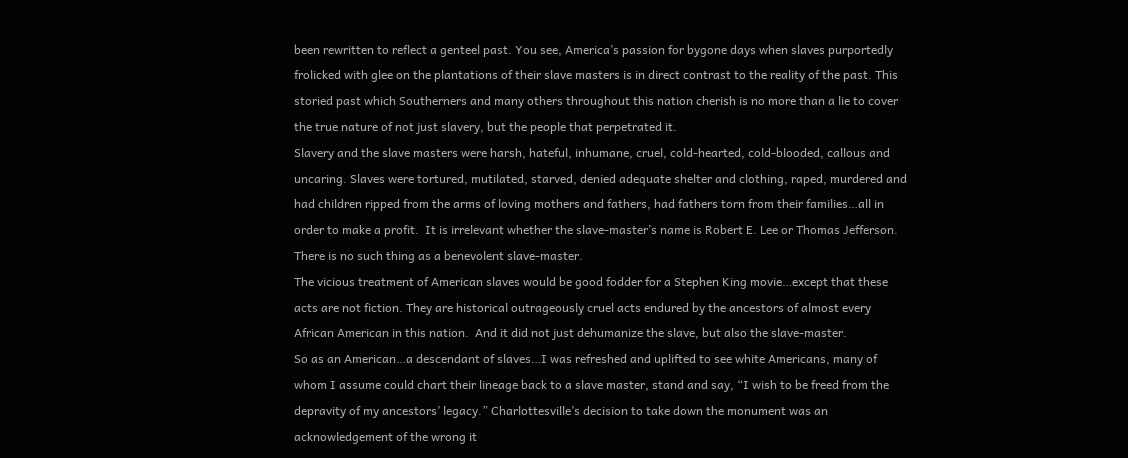been rewritten to reflect a genteel past. You see, America’s passion for bygone days when slaves purportedly frolicked with glee on the plantations of their slave masters is in direct contrast to the reality of the past. This storied past which Southerners and many others throughout this nation cherish is no more than a lie to cover the true nature of not just slavery, but the people that perpetrated it.
Slavery and the slave masters were harsh, hateful, inhumane, cruel, cold-hearted, cold-blooded, callous and uncaring. Slaves were tortured, mutilated, starved, denied adequate shelter and clothing, raped, murdered and had children ripped from the arms of loving mothers and fathers, had fathers torn from their families…all in order to make a profit.  It is irrelevant whether the slave-master’s name is Robert E. Lee or Thomas Jefferson. There is no such thing as a benevolent slave-master.
The vicious treatment of American slaves would be good fodder for a Stephen King movie…except that these acts are not fiction. They are historical outrageously cruel acts endured by the ancestors of almost every African American in this nation.  And it did not just dehumanize the slave, but also the slave-master.
So as an American…a descendant of slaves…I was refreshed and uplifted to see white Americans, many of whom I assume could chart their lineage back to a slave master, stand and say, “I wish to be freed from the depravity of my ancestors’ legacy.” Charlottesville’s decision to take down the monument was an acknowledgement of the wrong it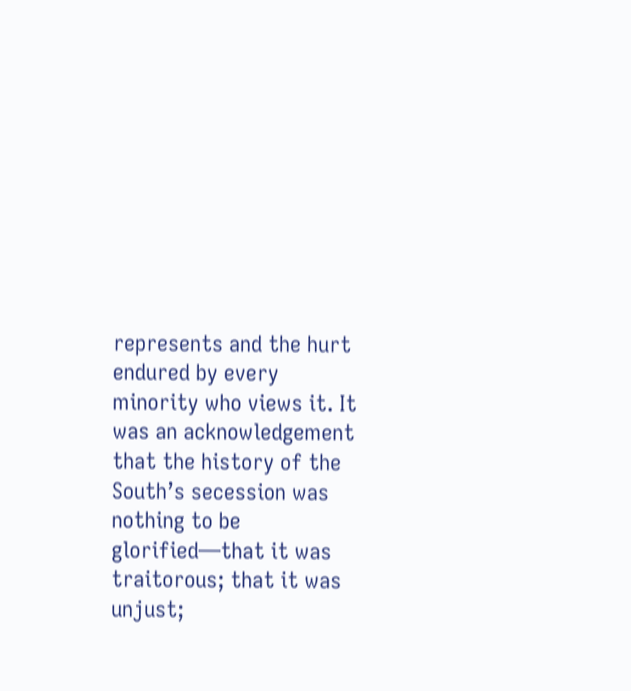represents and the hurt endured by every minority who views it. It was an acknowledgement that the history of the South’s secession was nothing to be glorified—that it was traitorous; that it was unjust;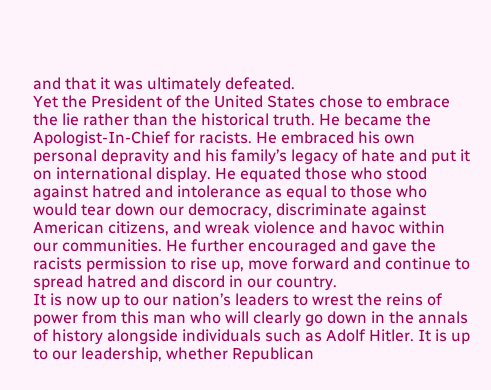and that it was ultimately defeated.
Yet the President of the United States chose to embrace the lie rather than the historical truth. He became the Apologist-In-Chief for racists. He embraced his own personal depravity and his family’s legacy of hate and put it on international display. He equated those who stood against hatred and intolerance as equal to those who would tear down our democracy, discriminate against American citizens, and wreak violence and havoc within our communities. He further encouraged and gave the racists permission to rise up, move forward and continue to spread hatred and discord in our country.
It is now up to our nation’s leaders to wrest the reins of power from this man who will clearly go down in the annals of history alongside individuals such as Adolf Hitler. It is up to our leadership, whether Republican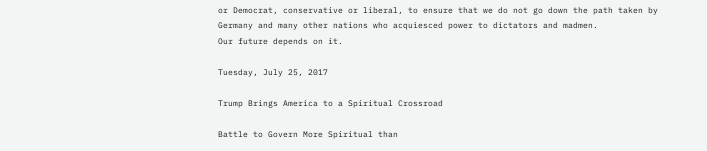or Democrat, conservative or liberal, to ensure that we do not go down the path taken by Germany and many other nations who acquiesced power to dictators and madmen.
Our future depends on it.

Tuesday, July 25, 2017

Trump Brings America to a Spiritual Crossroad

Battle to Govern More Spiritual than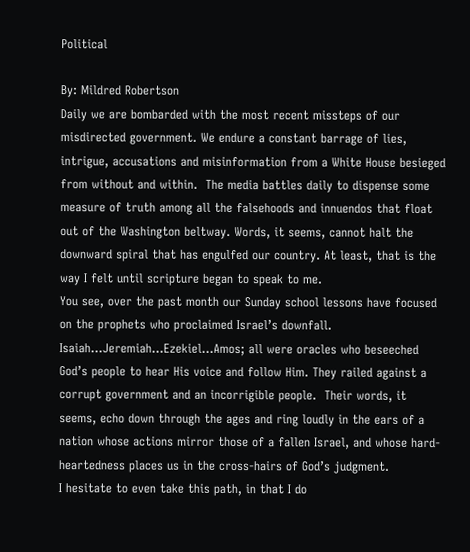Political

By: Mildred Robertson
Daily we are bombarded with the most recent missteps of our misdirected government. We endure a constant barrage of lies, intrigue, accusations and misinformation from a White House besieged from without and within.  The media battles daily to dispense some measure of truth among all the falsehoods and innuendos that float out of the Washington beltway. Words, it seems, cannot halt the downward spiral that has engulfed our country. At least, that is the way I felt until scripture began to speak to me.
You see, over the past month our Sunday school lessons have focused on the prophets who proclaimed Israel’s downfall. Isaiah…Jeremiah…Ezekiel…Amos; all were oracles who beseeched God’s people to hear His voice and follow Him. They railed against a corrupt government and an incorrigible people.  Their words, it seems, echo down through the ages and ring loudly in the ears of a nation whose actions mirror those of a fallen Israel, and whose hard-heartedness places us in the cross-hairs of God’s judgment.
I hesitate to even take this path, in that I do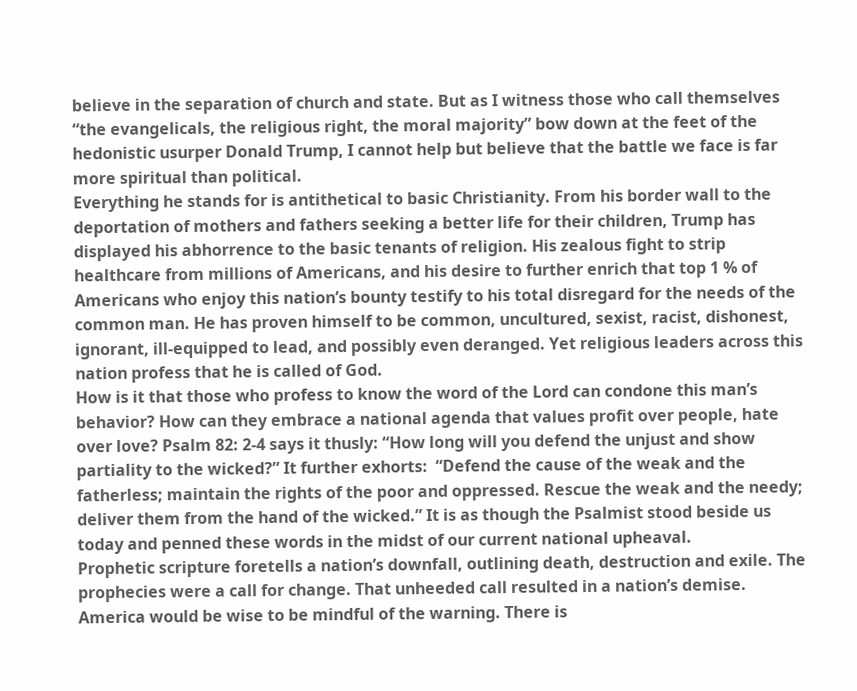believe in the separation of church and state. But as I witness those who call themselves “the evangelicals, the religious right, the moral majority” bow down at the feet of the hedonistic usurper Donald Trump, I cannot help but believe that the battle we face is far more spiritual than political.
Everything he stands for is antithetical to basic Christianity. From his border wall to the deportation of mothers and fathers seeking a better life for their children, Trump has displayed his abhorrence to the basic tenants of religion. His zealous fight to strip healthcare from millions of Americans, and his desire to further enrich that top 1 % of Americans who enjoy this nation’s bounty testify to his total disregard for the needs of the common man. He has proven himself to be common, uncultured, sexist, racist, dishonest, ignorant, ill-equipped to lead, and possibly even deranged. Yet religious leaders across this nation profess that he is called of God.
How is it that those who profess to know the word of the Lord can condone this man’s behavior? How can they embrace a national agenda that values profit over people, hate over love? Psalm 82: 2-4 says it thusly: “How long will you defend the unjust and show partiality to the wicked?” It further exhorts:  “Defend the cause of the weak and the fatherless; maintain the rights of the poor and oppressed. Rescue the weak and the needy; deliver them from the hand of the wicked.” It is as though the Psalmist stood beside us today and penned these words in the midst of our current national upheaval.
Prophetic scripture foretells a nation’s downfall, outlining death, destruction and exile. The prophecies were a call for change. That unheeded call resulted in a nation’s demise. America would be wise to be mindful of the warning. There is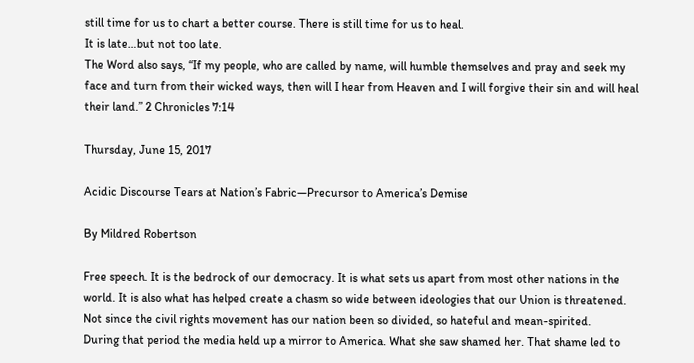still time for us to chart a better course. There is still time for us to heal.
It is late…but not too late.
The Word also says, “If my people, who are called by name, will humble themselves and pray and seek my face and turn from their wicked ways, then will I hear from Heaven and I will forgive their sin and will heal their land.” 2 Chronicles 7:14

Thursday, June 15, 2017

Acidic Discourse Tears at Nation’s Fabric—Precursor to America’s Demise

By Mildred Robertson

Free speech. It is the bedrock of our democracy. It is what sets us apart from most other nations in the world. It is also what has helped create a chasm so wide between ideologies that our Union is threatened. Not since the civil rights movement has our nation been so divided, so hateful and mean-spirited.
During that period the media held up a mirror to America. What she saw shamed her. That shame led to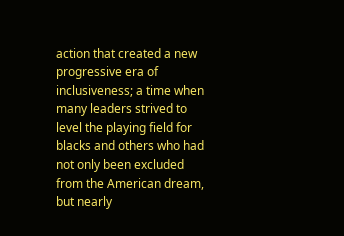action that created a new progressive era of inclusiveness; a time when many leaders strived to level the playing field for blacks and others who had not only been excluded from the American dream, but nearly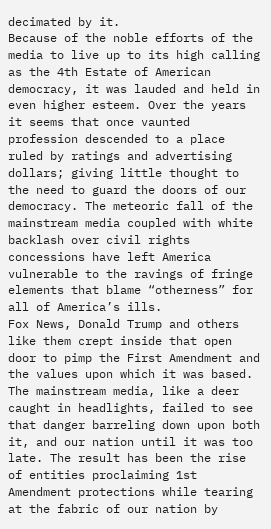decimated by it.
Because of the noble efforts of the media to live up to its high calling as the 4th Estate of American democracy, it was lauded and held in even higher esteem. Over the years it seems that once vaunted profession descended to a place ruled by ratings and advertising dollars; giving little thought to the need to guard the doors of our democracy. The meteoric fall of the mainstream media coupled with white backlash over civil rights concessions have left America vulnerable to the ravings of fringe elements that blame “otherness” for all of America’s ills.
Fox News, Donald Trump and others like them crept inside that open door to pimp the First Amendment and the values upon which it was based. The mainstream media, like a deer caught in headlights, failed to see that danger barreling down upon both it, and our nation until it was too late. The result has been the rise of entities proclaiming 1st Amendment protections while tearing at the fabric of our nation by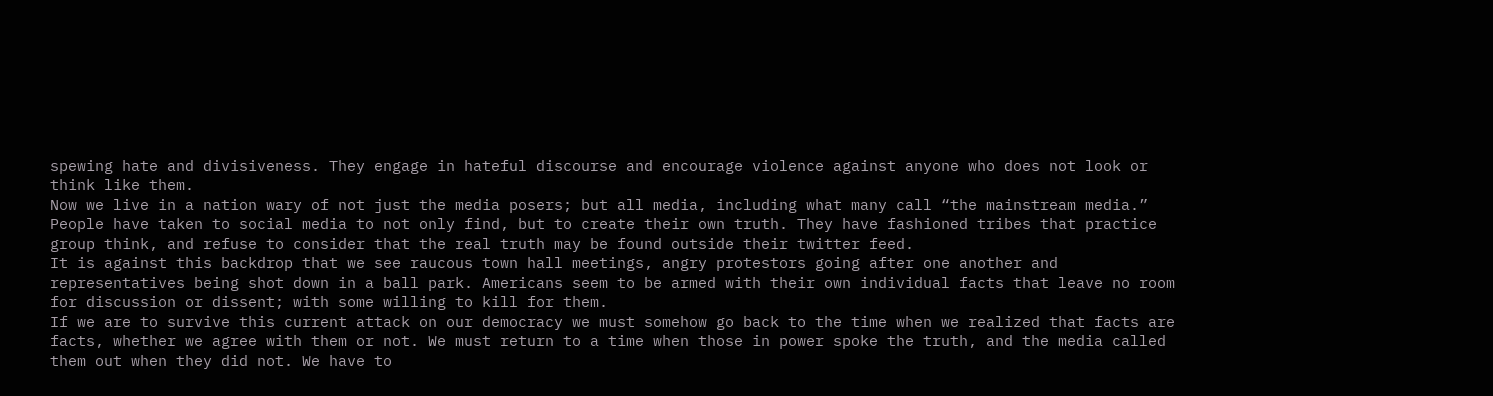spewing hate and divisiveness. They engage in hateful discourse and encourage violence against anyone who does not look or think like them.
Now we live in a nation wary of not just the media posers; but all media, including what many call “the mainstream media.” People have taken to social media to not only find, but to create their own truth. They have fashioned tribes that practice group think, and refuse to consider that the real truth may be found outside their twitter feed.
It is against this backdrop that we see raucous town hall meetings, angry protestors going after one another and representatives being shot down in a ball park. Americans seem to be armed with their own individual facts that leave no room for discussion or dissent; with some willing to kill for them.
If we are to survive this current attack on our democracy we must somehow go back to the time when we realized that facts are facts, whether we agree with them or not. We must return to a time when those in power spoke the truth, and the media called them out when they did not. We have to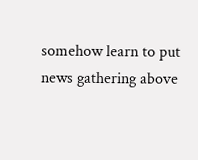somehow learn to put news gathering above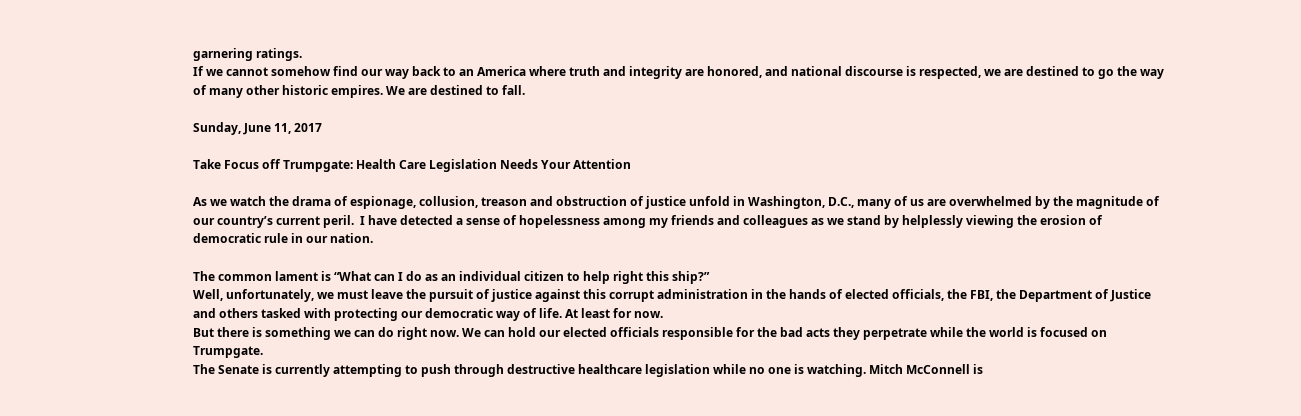garnering ratings.
If we cannot somehow find our way back to an America where truth and integrity are honored, and national discourse is respected, we are destined to go the way of many other historic empires. We are destined to fall.

Sunday, June 11, 2017

Take Focus off Trumpgate: Health Care Legislation Needs Your Attention

As we watch the drama of espionage, collusion, treason and obstruction of justice unfold in Washington, D.C., many of us are overwhelmed by the magnitude of our country’s current peril.  I have detected a sense of hopelessness among my friends and colleagues as we stand by helplessly viewing the erosion of democratic rule in our nation.

The common lament is “What can I do as an individual citizen to help right this ship?”
Well, unfortunately, we must leave the pursuit of justice against this corrupt administration in the hands of elected officials, the FBI, the Department of Justice and others tasked with protecting our democratic way of life. At least for now.
But there is something we can do right now. We can hold our elected officials responsible for the bad acts they perpetrate while the world is focused on Trumpgate.
The Senate is currently attempting to push through destructive healthcare legislation while no one is watching. Mitch McConnell is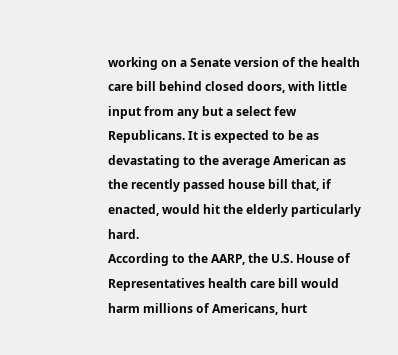working on a Senate version of the health care bill behind closed doors, with little input from any but a select few Republicans. It is expected to be as devastating to the average American as the recently passed house bill that, if enacted, would hit the elderly particularly hard.
According to the AARP, the U.S. House of Representatives health care bill would harm millions of Americans, hurt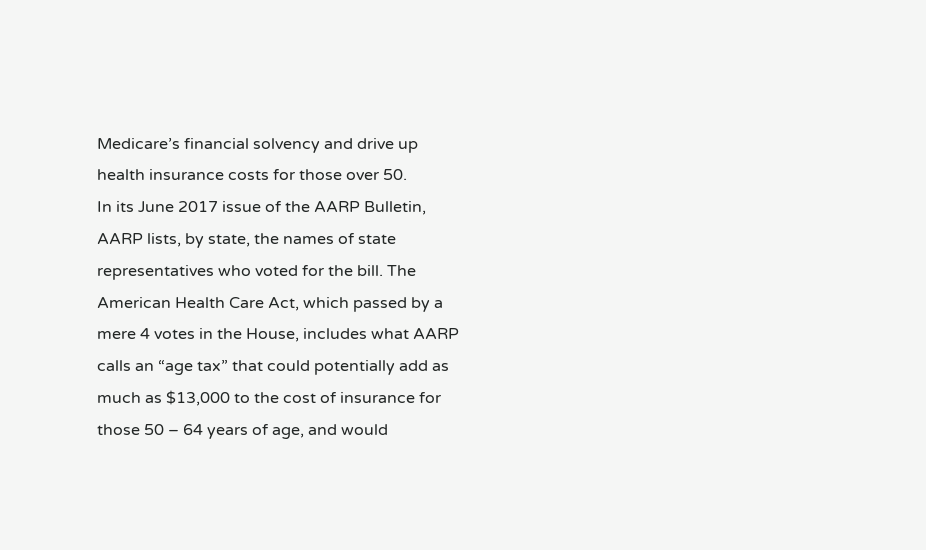Medicare’s financial solvency and drive up health insurance costs for those over 50.
In its June 2017 issue of the AARP Bulletin, AARP lists, by state, the names of state representatives who voted for the bill. The American Health Care Act, which passed by a mere 4 votes in the House, includes what AARP calls an “age tax” that could potentially add as much as $13,000 to the cost of insurance for those 50 – 64 years of age, and would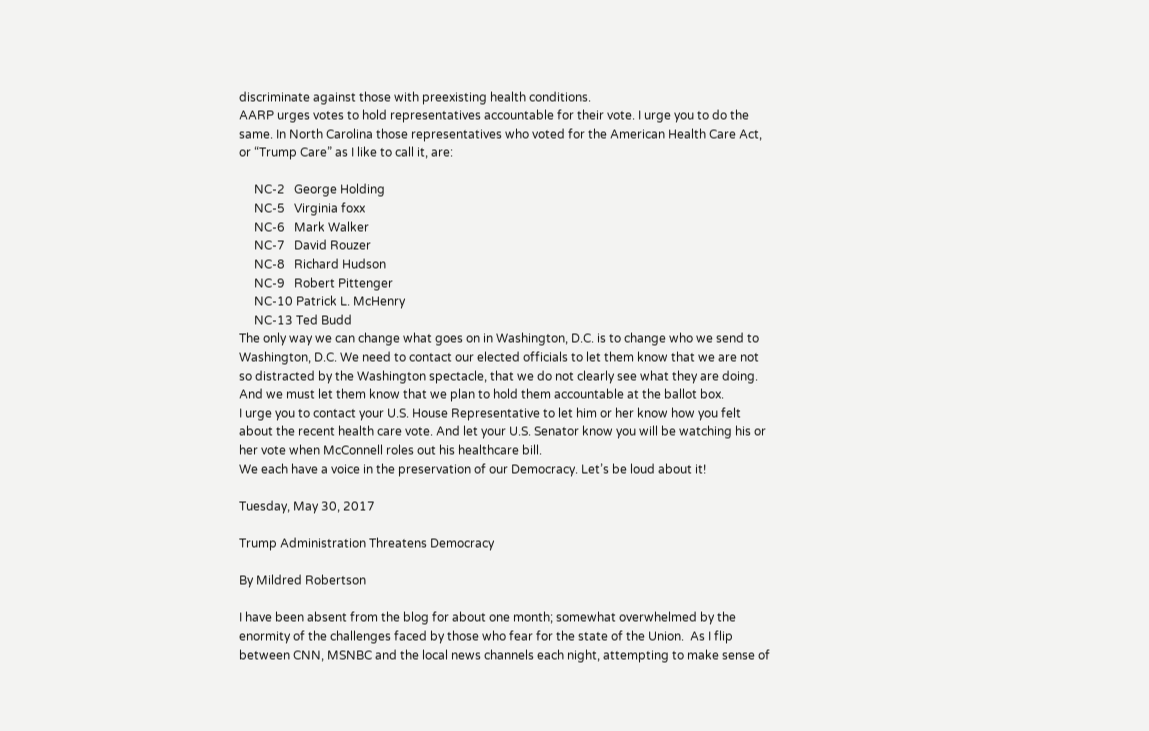discriminate against those with preexisting health conditions.
AARP urges votes to hold representatives accountable for their vote. I urge you to do the same. In North Carolina those representatives who voted for the American Health Care Act, or “Trump Care” as I like to call it, are:

     NC-2   George Holding
     NC-5   Virginia foxx
     NC-6   Mark Walker
     NC-7   David Rouzer
     NC-8   Richard Hudson
     NC-9   Robert Pittenger
     NC-10 Patrick L. McHenry
     NC-13 Ted Budd
The only way we can change what goes on in Washington, D.C. is to change who we send to Washington, D.C. We need to contact our elected officials to let them know that we are not so distracted by the Washington spectacle, that we do not clearly see what they are doing. And we must let them know that we plan to hold them accountable at the ballot box.
I urge you to contact your U.S. House Representative to let him or her know how you felt about the recent health care vote. And let your U.S. Senator know you will be watching his or her vote when McConnell roles out his healthcare bill.
We each have a voice in the preservation of our Democracy. Let’s be loud about it!

Tuesday, May 30, 2017

Trump Administration Threatens Democracy

By Mildred Robertson

I have been absent from the blog for about one month; somewhat overwhelmed by the enormity of the challenges faced by those who fear for the state of the Union.  As I flip between CNN, MSNBC and the local news channels each night, attempting to make sense of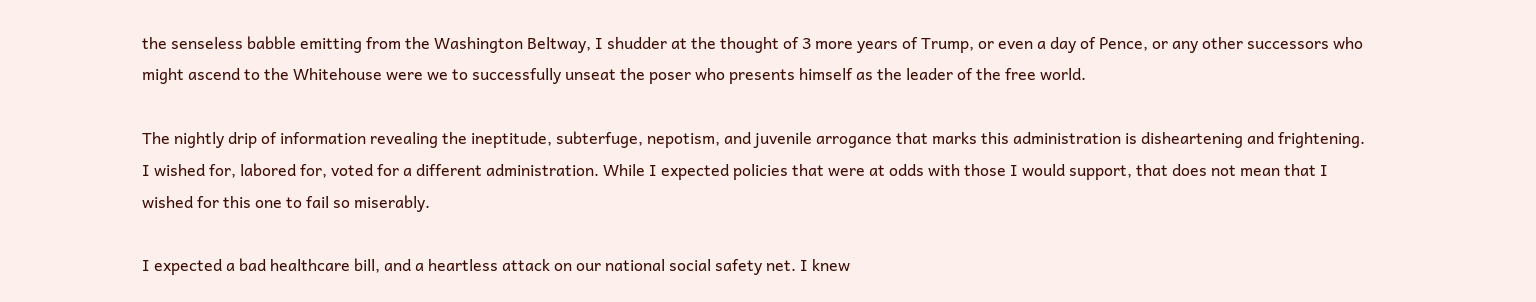the senseless babble emitting from the Washington Beltway, I shudder at the thought of 3 more years of Trump, or even a day of Pence, or any other successors who might ascend to the Whitehouse were we to successfully unseat the poser who presents himself as the leader of the free world.

The nightly drip of information revealing the ineptitude, subterfuge, nepotism, and juvenile arrogance that marks this administration is disheartening and frightening. I wished for, labored for, voted for a different administration. While I expected policies that were at odds with those I would support, that does not mean that I wished for this one to fail so miserably.

I expected a bad healthcare bill, and a heartless attack on our national social safety net. I knew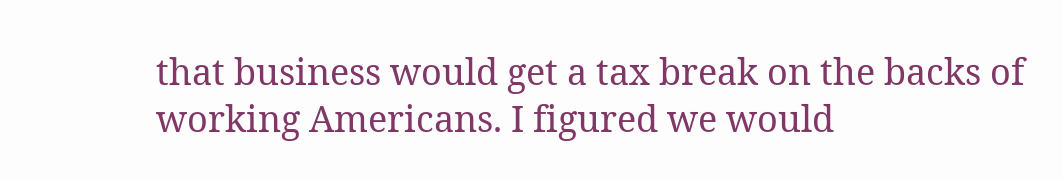that business would get a tax break on the backs of working Americans. I figured we would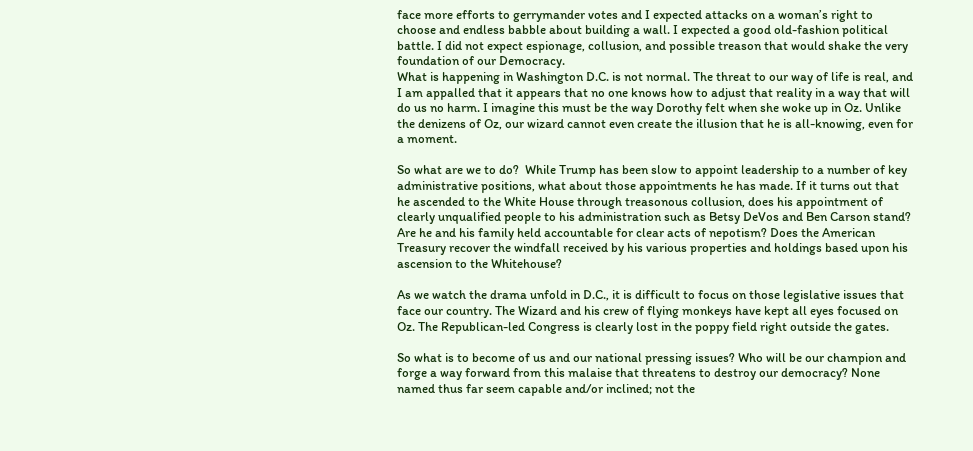face more efforts to gerrymander votes and I expected attacks on a woman’s right to choose and endless babble about building a wall. I expected a good old-fashion political battle. I did not expect espionage, collusion, and possible treason that would shake the very foundation of our Democracy.
What is happening in Washington D.C. is not normal. The threat to our way of life is real, and I am appalled that it appears that no one knows how to adjust that reality in a way that will do us no harm. I imagine this must be the way Dorothy felt when she woke up in Oz. Unlike the denizens of Oz, our wizard cannot even create the illusion that he is all-knowing, even for a moment.

So what are we to do?  While Trump has been slow to appoint leadership to a number of key administrative positions, what about those appointments he has made. If it turns out that he ascended to the White House through treasonous collusion, does his appointment of clearly unqualified people to his administration such as Betsy DeVos and Ben Carson stand? Are he and his family held accountable for clear acts of nepotism? Does the American Treasury recover the windfall received by his various properties and holdings based upon his ascension to the Whitehouse?

As we watch the drama unfold in D.C., it is difficult to focus on those legislative issues that face our country. The Wizard and his crew of flying monkeys have kept all eyes focused on Oz. The Republican-led Congress is clearly lost in the poppy field right outside the gates.

So what is to become of us and our national pressing issues? Who will be our champion and forge a way forward from this malaise that threatens to destroy our democracy? None named thus far seem capable and/or inclined; not the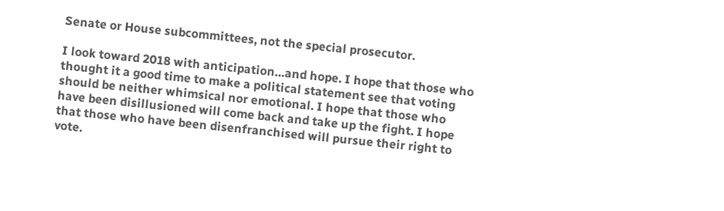Senate or House subcommittees, not the special prosecutor.

I look toward 2018 with anticipation…and hope. I hope that those who thought it a good time to make a political statement see that voting should be neither whimsical nor emotional. I hope that those who have been disillusioned will come back and take up the fight. I hope that those who have been disenfranchised will pursue their right to vote.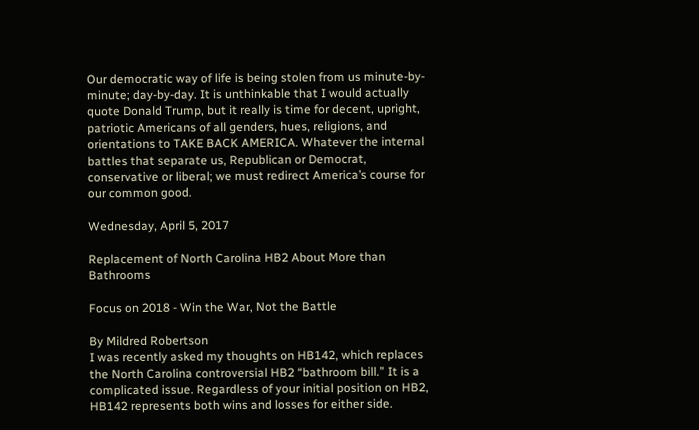Our democratic way of life is being stolen from us minute-by-minute; day-by-day. It is unthinkable that I would actually quote Donald Trump, but it really is time for decent, upright, patriotic Americans of all genders, hues, religions, and orientations to TAKE BACK AMERICA. Whatever the internal battles that separate us, Republican or Democrat, conservative or liberal; we must redirect America’s course for our common good.

Wednesday, April 5, 2017

Replacement of North Carolina HB2 About More than Bathrooms

Focus on 2018 - Win the War, Not the Battle

By Mildred Robertson
I was recently asked my thoughts on HB142, which replaces the North Carolina controversial HB2 “bathroom bill.” It is a complicated issue. Regardless of your initial position on HB2, HB142 represents both wins and losses for either side.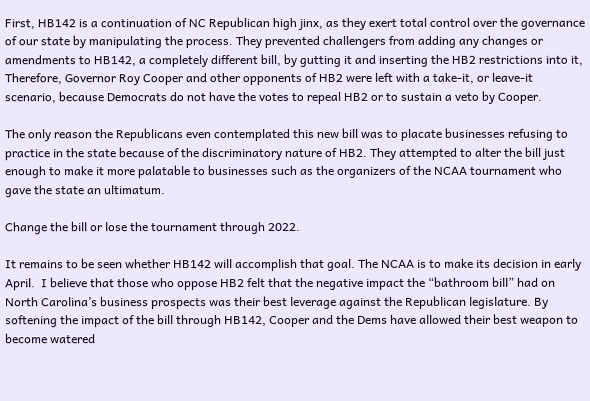First, HB142 is a continuation of NC Republican high jinx, as they exert total control over the governance of our state by manipulating the process. They prevented challengers from adding any changes or amendments to HB142, a completely different bill, by gutting it and inserting the HB2 restrictions into it, Therefore, Governor Roy Cooper and other opponents of HB2 were left with a take-it, or leave-it scenario, because Democrats do not have the votes to repeal HB2 or to sustain a veto by Cooper.

The only reason the Republicans even contemplated this new bill was to placate businesses refusing to practice in the state because of the discriminatory nature of HB2. They attempted to alter the bill just enough to make it more palatable to businesses such as the organizers of the NCAA tournament who gave the state an ultimatum.

Change the bill or lose the tournament through 2022.

It remains to be seen whether HB142 will accomplish that goal. The NCAA is to make its decision in early April.  I believe that those who oppose HB2 felt that the negative impact the “bathroom bill” had on North Carolina’s business prospects was their best leverage against the Republican legislature. By softening the impact of the bill through HB142, Cooper and the Dems have allowed their best weapon to become watered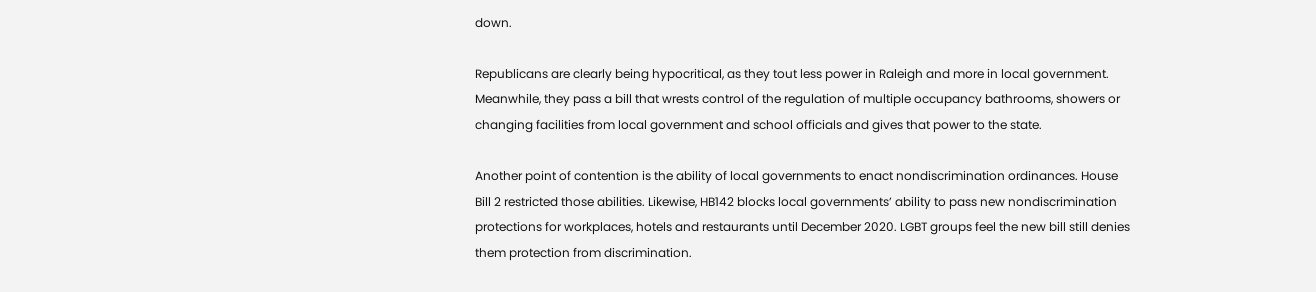down.

Republicans are clearly being hypocritical, as they tout less power in Raleigh and more in local government. Meanwhile, they pass a bill that wrests control of the regulation of multiple occupancy bathrooms, showers or changing facilities from local government and school officials and gives that power to the state.

Another point of contention is the ability of local governments to enact nondiscrimination ordinances. House Bill 2 restricted those abilities. Likewise, HB142 blocks local governments’ ability to pass new nondiscrimination protections for workplaces, hotels and restaurants until December 2020. LGBT groups feel the new bill still denies them protection from discrimination.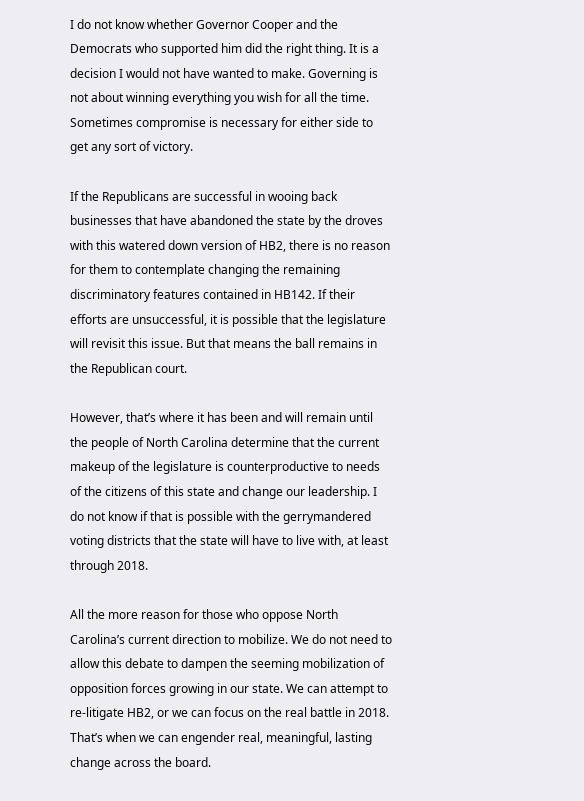I do not know whether Governor Cooper and the Democrats who supported him did the right thing. It is a decision I would not have wanted to make. Governing is not about winning everything you wish for all the time. Sometimes compromise is necessary for either side to get any sort of victory.

If the Republicans are successful in wooing back businesses that have abandoned the state by the droves with this watered down version of HB2, there is no reason for them to contemplate changing the remaining discriminatory features contained in HB142. If their efforts are unsuccessful, it is possible that the legislature will revisit this issue. But that means the ball remains in the Republican court.

However, that’s where it has been and will remain until the people of North Carolina determine that the current makeup of the legislature is counterproductive to needs of the citizens of this state and change our leadership. I do not know if that is possible with the gerrymandered voting districts that the state will have to live with, at least through 2018.

All the more reason for those who oppose North Carolina’s current direction to mobilize. We do not need to allow this debate to dampen the seeming mobilization of opposition forces growing in our state. We can attempt to re-litigate HB2, or we can focus on the real battle in 2018. That’s when we can engender real, meaningful, lasting change across the board.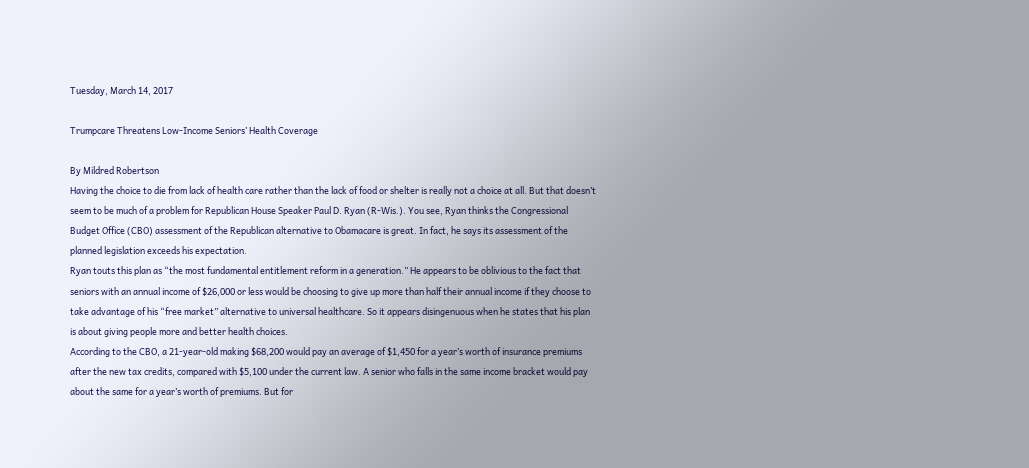Tuesday, March 14, 2017

Trumpcare Threatens Low-Income Seniors’ Health Coverage

By Mildred Robertson
Having the choice to die from lack of health care rather than the lack of food or shelter is really not a choice at all. But that doesn’t seem to be much of a problem for Republican House Speaker Paul D. Ryan (R-Wis.). You see, Ryan thinks the Congressional Budget Office (CBO) assessment of the Republican alternative to Obamacare is great. In fact, he says its assessment of the planned legislation exceeds his expectation.
Ryan touts this plan as “the most fundamental entitlement reform in a generation.” He appears to be oblivious to the fact that seniors with an annual income of $26,000 or less would be choosing to give up more than half their annual income if they choose to take advantage of his “free market” alternative to universal healthcare. So it appears disingenuous when he states that his plan is about giving people more and better health choices.
According to the CBO, a 21-year-old making $68,200 would pay an average of $1,450 for a year’s worth of insurance premiums after the new tax credits, compared with $5,100 under the current law. A senior who falls in the same income bracket would pay about the same for a year’s worth of premiums. But for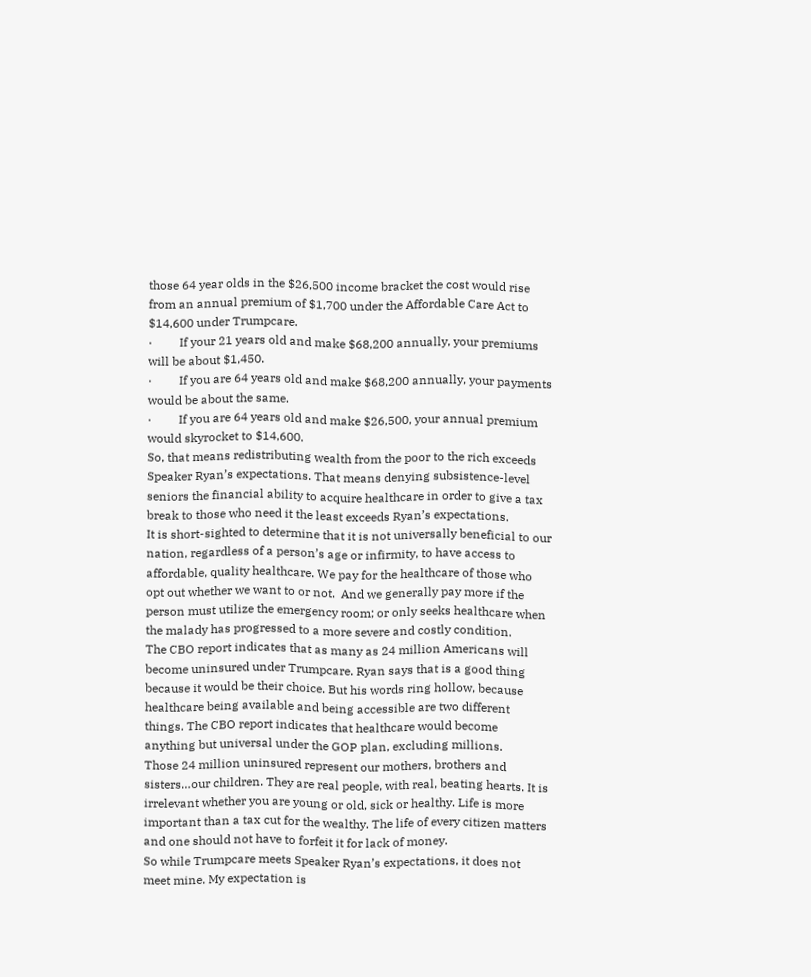those 64 year olds in the $26,500 income bracket the cost would rise from an annual premium of $1,700 under the Affordable Care Act to $14,600 under Trumpcare.
·         If your 21 years old and make $68,200 annually, your premiums will be about $1,450.
·         If you are 64 years old and make $68,200 annually, your payments would be about the same.
·         If you are 64 years old and make $26,500, your annual premium would skyrocket to $14,600.
So, that means redistributing wealth from the poor to the rich exceeds Speaker Ryan’s expectations. That means denying subsistence-level seniors the financial ability to acquire healthcare in order to give a tax break to those who need it the least exceeds Ryan’s expectations.
It is short-sighted to determine that it is not universally beneficial to our nation, regardless of a person’s age or infirmity, to have access to affordable, quality healthcare. We pay for the healthcare of those who opt out whether we want to or not.  And we generally pay more if the person must utilize the emergency room; or only seeks healthcare when the malady has progressed to a more severe and costly condition.
The CBO report indicates that as many as 24 million Americans will become uninsured under Trumpcare. Ryan says that is a good thing because it would be their choice. But his words ring hollow, because healthcare being available and being accessible are two different things. The CBO report indicates that healthcare would become anything but universal under the GOP plan, excluding millions.
Those 24 million uninsured represent our mothers, brothers and sisters…our children. They are real people, with real, beating hearts. It is irrelevant whether you are young or old, sick or healthy. Life is more important than a tax cut for the wealthy. The life of every citizen matters and one should not have to forfeit it for lack of money.
So while Trumpcare meets Speaker Ryan’s expectations, it does not meet mine. My expectation is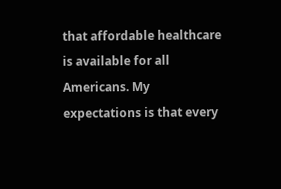that affordable healthcare is available for all Americans. My expectations is that every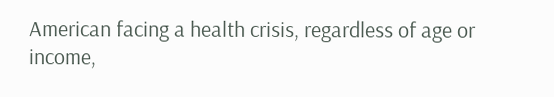American facing a health crisis, regardless of age or income,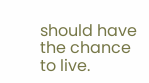should have the chance to live.